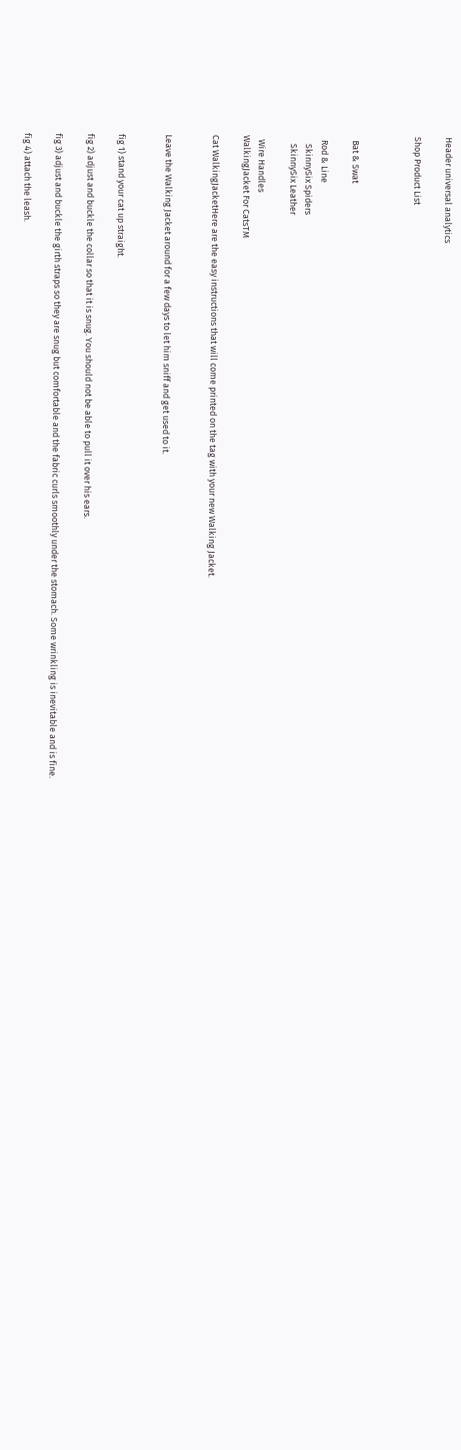Header universal analytics

Shop Product List



  Bat & Swat

  Rod & Line
    SkinnySix Spiders
    SkinnySix Leather

  Wire Handles
WalkingJacket For CatsTM

Cat WalkingJacketHere are the easy instructions that will come printed on the tag with your new Walking Jacket.


Leave the Walking Jacket around for a few days to let him sniff and get used to it.


fig 1) stand your cat up straight.

fig 2) adjust and buckle the collar so that it is snug. You should not be able to pull it over his ears.

fig 3) adjust and buckle the girth straps so they are snug but comfortable and the fabric curls smoothly under the stomach. Some wrinkling is inevitable and is fine.

fig 4) attach the leash.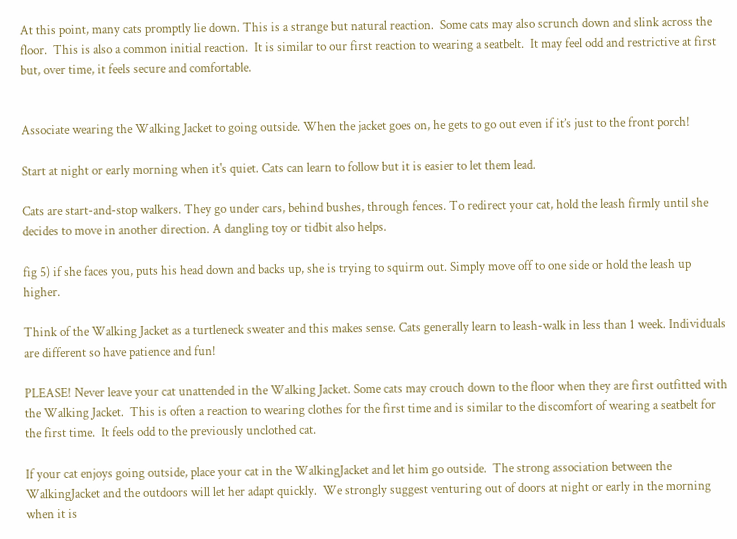At this point, many cats promptly lie down. This is a strange but natural reaction.  Some cats may also scrunch down and slink across the floor.  This is also a common initial reaction.  It is similar to our first reaction to wearing a seatbelt.  It may feel odd and restrictive at first but, over time, it feels secure and comfortable.


Associate wearing the Walking Jacket to going outside. When the jacket goes on, he gets to go out even if it’s just to the front porch!

Start at night or early morning when it's quiet. Cats can learn to follow but it is easier to let them lead.

Cats are start-and-stop walkers. They go under cars, behind bushes, through fences. To redirect your cat, hold the leash firmly until she decides to move in another direction. A dangling toy or tidbit also helps.

fig 5) if she faces you, puts his head down and backs up, she is trying to squirm out. Simply move off to one side or hold the leash up higher.

Think of the Walking Jacket as a turtleneck sweater and this makes sense. Cats generally learn to leash-walk in less than 1 week. Individuals are different so have patience and fun!

PLEASE! Never leave your cat unattended in the Walking Jacket. Some cats may crouch down to the floor when they are first outfitted with the Walking Jacket.  This is often a reaction to wearing clothes for the first time and is similar to the discomfort of wearing a seatbelt for the first time.  It feels odd to the previously unclothed cat.

If your cat enjoys going outside, place your cat in the WalkingJacket and let him go outside.  The strong association between the WalkingJacket and the outdoors will let her adapt quickly.  We strongly suggest venturing out of doors at night or early in the morning when it is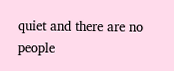quiet and there are no people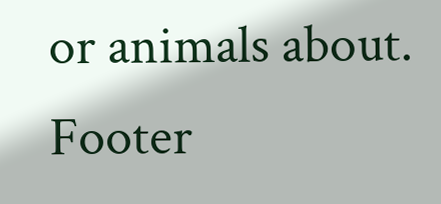or animals about. Footer